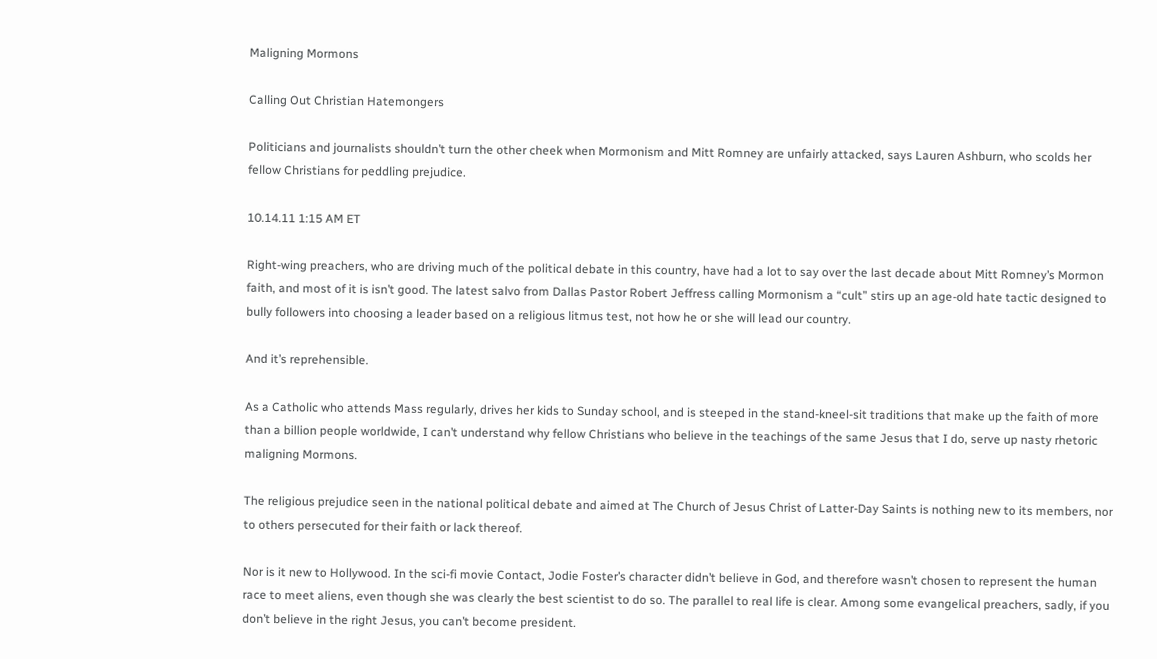Maligning Mormons

Calling Out Christian Hatemongers

Politicians and journalists shouldn’t turn the other cheek when Mormonism and Mitt Romney are unfairly attacked, says Lauren Ashburn, who scolds her fellow Christians for peddling prejudice.

10.14.11 1:15 AM ET

Right-wing preachers, who are driving much of the political debate in this country, have had a lot to say over the last decade about Mitt Romney’s Mormon faith, and most of it is isn’t good. The latest salvo from Dallas Pastor Robert Jeffress calling Mormonism a “cult” stirs up an age-old hate tactic designed to bully followers into choosing a leader based on a religious litmus test, not how he or she will lead our country.

And it’s reprehensible.

As a Catholic who attends Mass regularly, drives her kids to Sunday school, and is steeped in the stand-kneel-sit traditions that make up the faith of more than a billion people worldwide, I can’t understand why fellow Christians who believe in the teachings of the same Jesus that I do, serve up nasty rhetoric maligning Mormons.

The religious prejudice seen in the national political debate and aimed at The Church of Jesus Christ of Latter-Day Saints is nothing new to its members, nor to others persecuted for their faith or lack thereof.

Nor is it new to Hollywood. In the sci-fi movie Contact, Jodie Foster’s character didn’t believe in God, and therefore wasn’t chosen to represent the human race to meet aliens, even though she was clearly the best scientist to do so. The parallel to real life is clear. Among some evangelical preachers, sadly, if you don’t believe in the right Jesus, you can’t become president.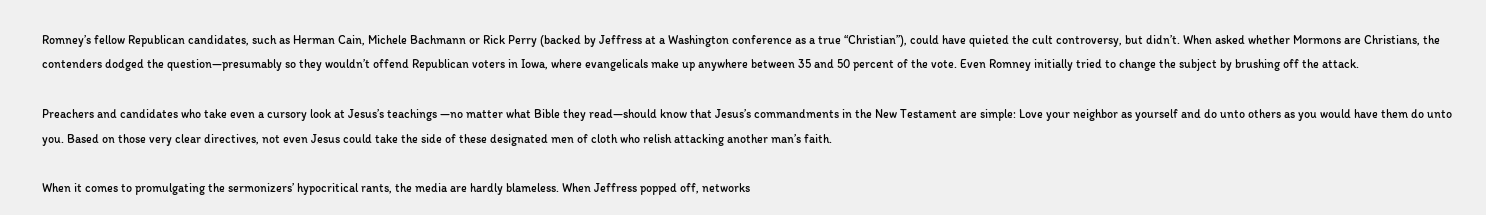Romney’s fellow Republican candidates, such as Herman Cain, Michele Bachmann or Rick Perry (backed by Jeffress at a Washington conference as a true “Christian”), could have quieted the cult controversy, but didn’t. When asked whether Mormons are Christians, the contenders dodged the question—presumably so they wouldn’t offend Republican voters in Iowa, where evangelicals make up anywhere between 35 and 50 percent of the vote. Even Romney initially tried to change the subject by brushing off the attack.

Preachers and candidates who take even a cursory look at Jesus’s teachings —no matter what Bible they read—should know that Jesus’s commandments in the New Testament are simple: Love your neighbor as yourself and do unto others as you would have them do unto you. Based on those very clear directives, not even Jesus could take the side of these designated men of cloth who relish attacking another man’s faith.

When it comes to promulgating the sermonizers’ hypocritical rants, the media are hardly blameless. When Jeffress popped off, networks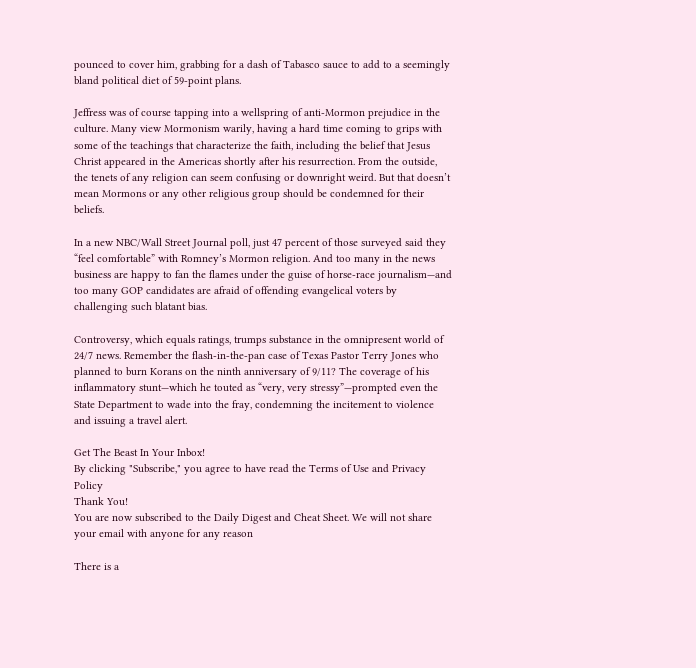pounced to cover him, grabbing for a dash of Tabasco sauce to add to a seemingly bland political diet of 59-point plans.

Jeffress was of course tapping into a wellspring of anti-Mormon prejudice in the culture. Many view Mormonism warily, having a hard time coming to grips with some of the teachings that characterize the faith, including the belief that Jesus Christ appeared in the Americas shortly after his resurrection. From the outside, the tenets of any religion can seem confusing or downright weird. But that doesn’t mean Mormons or any other religious group should be condemned for their beliefs.

In a new NBC/Wall Street Journal poll, just 47 percent of those surveyed said they “feel comfortable” with Romney’s Mormon religion. And too many in the news business are happy to fan the flames under the guise of horse-race journalism—and too many GOP candidates are afraid of offending evangelical voters by challenging such blatant bias.

Controversy, which equals ratings, trumps substance in the omnipresent world of 24/7 news. Remember the flash-in-the-pan case of Texas Pastor Terry Jones who planned to burn Korans on the ninth anniversary of 9/11? The coverage of his inflammatory stunt—which he touted as “very, very stressy”—prompted even the State Department to wade into the fray, condemning the incitement to violence and issuing a travel alert.

Get The Beast In Your Inbox!
By clicking "Subscribe," you agree to have read the Terms of Use and Privacy Policy
Thank You!
You are now subscribed to the Daily Digest and Cheat Sheet. We will not share your email with anyone for any reason

There is a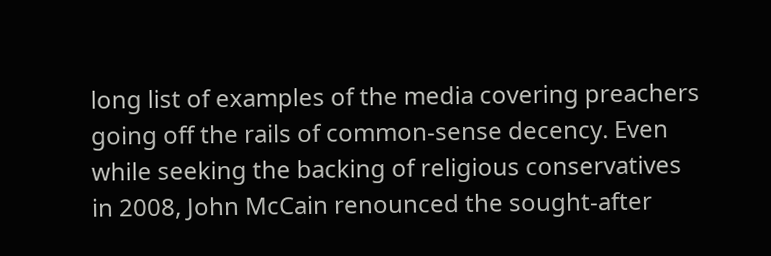long list of examples of the media covering preachers going off the rails of common-sense decency. Even while seeking the backing of religious conservatives in 2008, John McCain renounced the sought-after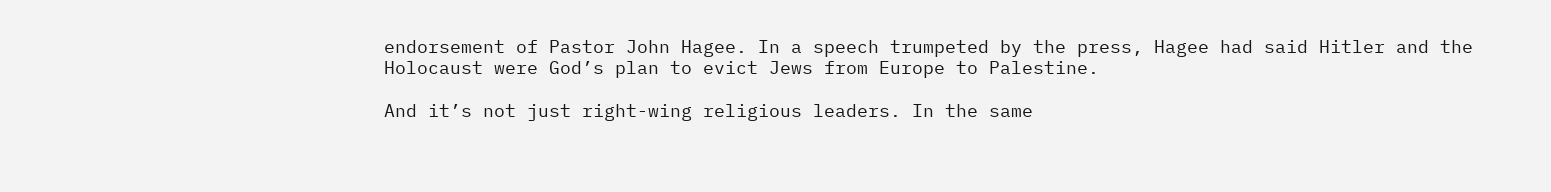endorsement of Pastor John Hagee. In a speech trumpeted by the press, Hagee had said Hitler and the Holocaust were God’s plan to evict Jews from Europe to Palestine.

And it’s not just right-wing religious leaders. In the same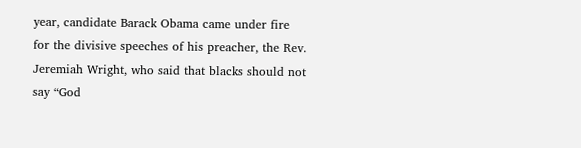year, candidate Barack Obama came under fire for the divisive speeches of his preacher, the Rev. Jeremiah Wright, who said that blacks should not say “God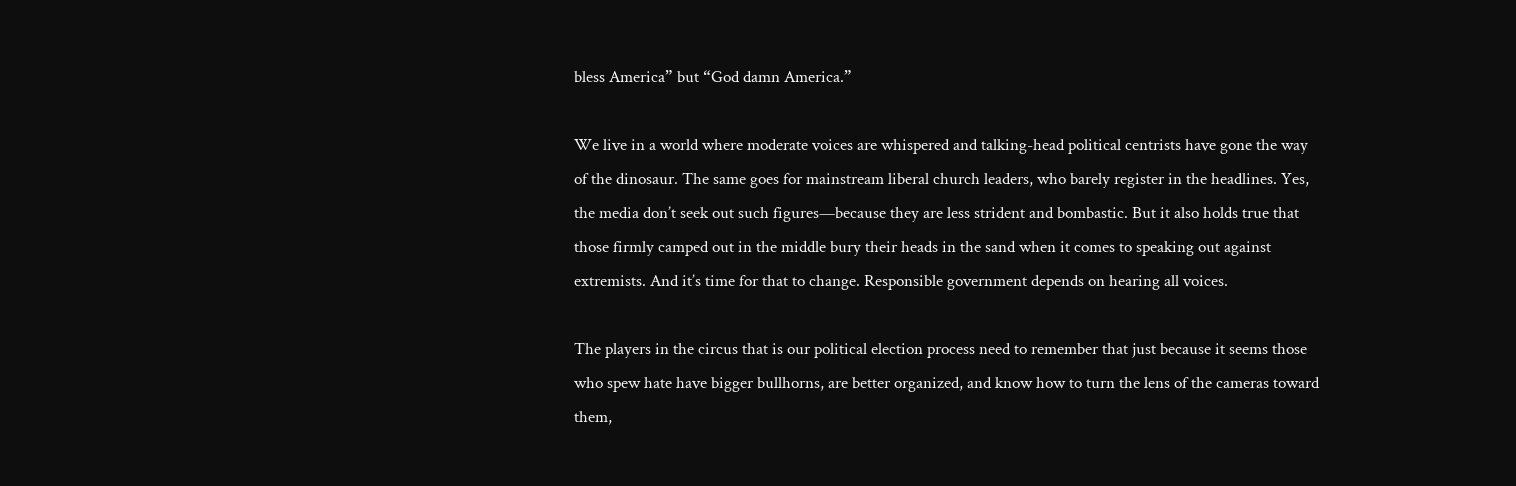bless America” but “God damn America.”

We live in a world where moderate voices are whispered and talking-head political centrists have gone the way of the dinosaur. The same goes for mainstream liberal church leaders, who barely register in the headlines. Yes, the media don’t seek out such figures—because they are less strident and bombastic. But it also holds true that those firmly camped out in the middle bury their heads in the sand when it comes to speaking out against extremists. And it’s time for that to change. Responsible government depends on hearing all voices.

The players in the circus that is our political election process need to remember that just because it seems those who spew hate have bigger bullhorns, are better organized, and know how to turn the lens of the cameras toward them,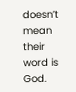doesn’t mean their word is God.